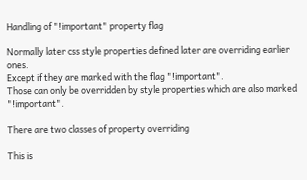Handling of "!important" property flag

Normally later css style properties defined later are overriding earlier ones.
Except if they are marked with the flag "!important".
Those can only be overridden by style properties which are also marked "!important".

There are two classes of property overriding

This is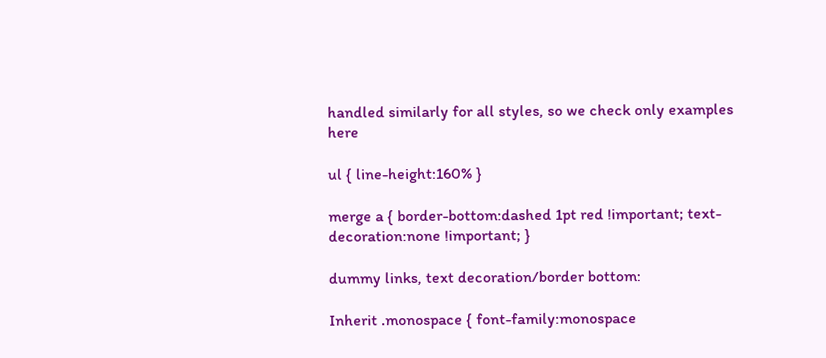handled similarly for all styles, so we check only examples here

ul { line-height:160% }

merge a { border-bottom:dashed 1pt red !important; text-decoration:none !important; }

dummy links, text decoration/border bottom:

Inherit .monospace { font-family:monospace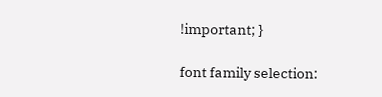!important; }

font family selection: